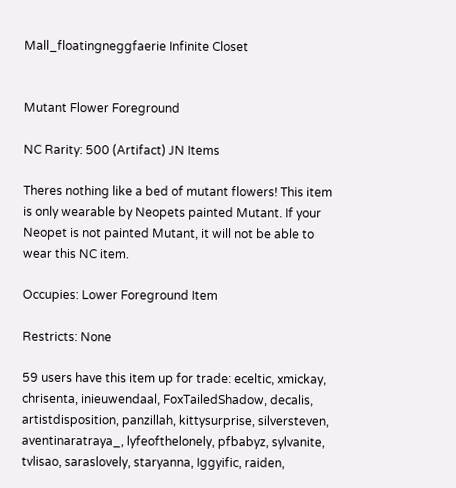Mall_floatingneggfaerie Infinite Closet


Mutant Flower Foreground

NC Rarity: 500 (Artifact) JN Items

Theres nothing like a bed of mutant flowers! This item is only wearable by Neopets painted Mutant. If your Neopet is not painted Mutant, it will not be able to wear this NC item.

Occupies: Lower Foreground Item

Restricts: None

59 users have this item up for trade: eceltic, xmickay, chrisenta, inieuwendaal, FoxTailedShadow, decalis, artistdisposition, panzillah, kittysurprise, silversteven, aventinaratraya_, lyfeofthelonely, pfbabyz, sylvanite, tvlisao, saraslovely, staryanna, Iggyific, raiden,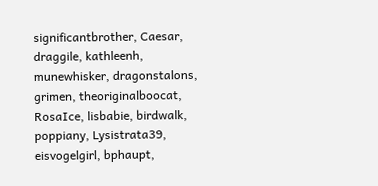significantbrother, Caesar, draggile, kathleenh, munewhisker, dragonstalons, grimen, theoriginalboocat, RosaIce, lisbabie, birdwalk, poppiany, Lysistrata39, eisvogelgirl, bphaupt,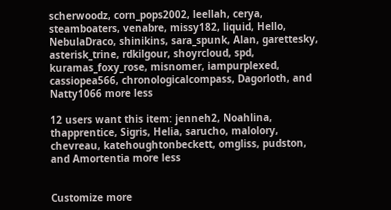scherwoodz, corn_pops2002, leellah, cerya, steamboaters, venabre, missy182, liquid, Hello, NebulaDraco, shinikins, sara_spunk, Alan, garettesky, asterisk_trine, rdkilgour, shoyrcloud, spd, kuramas_foxy_rose, misnomer, iampurplexed, cassiopea566, chronologicalcompass, Dagorloth, and Natty1066 more less

12 users want this item: jenneh2, Noahlina, thapprentice, Sigris, Helia, sarucho, malolory, chevreau, katehoughtonbeckett, omgliss, pudston, and Amortentia more less


Customize more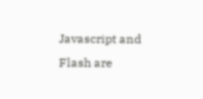Javascript and Flash are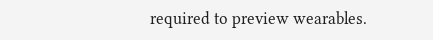required to preview wearables.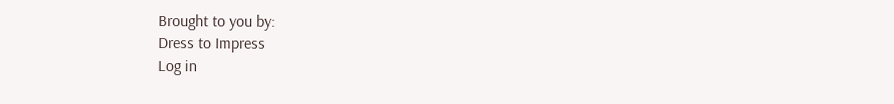Brought to you by:
Dress to Impress
Log in